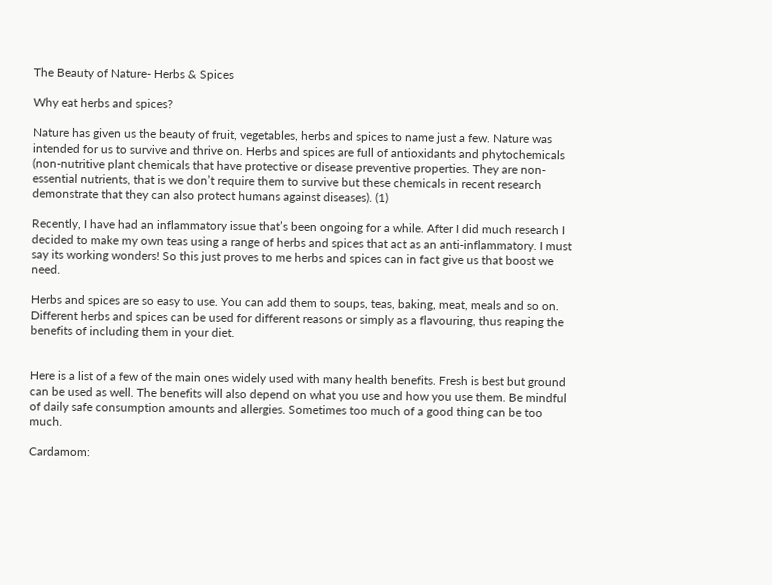The Beauty of Nature- Herbs & Spices

Why eat herbs and spices?

Nature has given us the beauty of fruit, vegetables, herbs and spices to name just a few. Nature was intended for us to survive and thrive on. Herbs and spices are full of antioxidants and phytochemicals (non-nutritive plant chemicals that have protective or disease preventive properties. They are non-essential nutrients, that is we don’t require them to survive but these chemicals in recent research demonstrate that they can also protect humans against diseases). (1)

Recently, I have had an inflammatory issue that’s been ongoing for a while. After I did much research I decided to make my own teas using a range of herbs and spices that act as an anti-inflammatory. I must say its working wonders! So this just proves to me herbs and spices can in fact give us that boost we need.

Herbs and spices are so easy to use. You can add them to soups, teas, baking, meat, meals and so on. Different herbs and spices can be used for different reasons or simply as a flavouring, thus reaping the benefits of including them in your diet.


Here is a list of a few of the main ones widely used with many health benefits. Fresh is best but ground can be used as well. The benefits will also depend on what you use and how you use them. Be mindful of daily safe consumption amounts and allergies. Sometimes too much of a good thing can be too much.

Cardamom: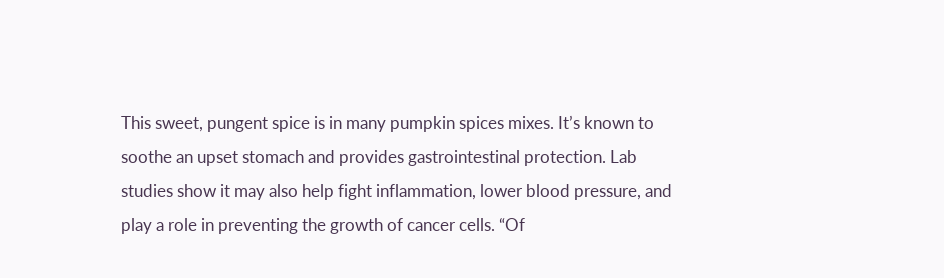This sweet, pungent spice is in many pumpkin spices mixes. It’s known to soothe an upset stomach and provides gastrointestinal protection. Lab studies show it may also help fight inflammation, lower blood pressure, and play a role in preventing the growth of cancer cells. “Of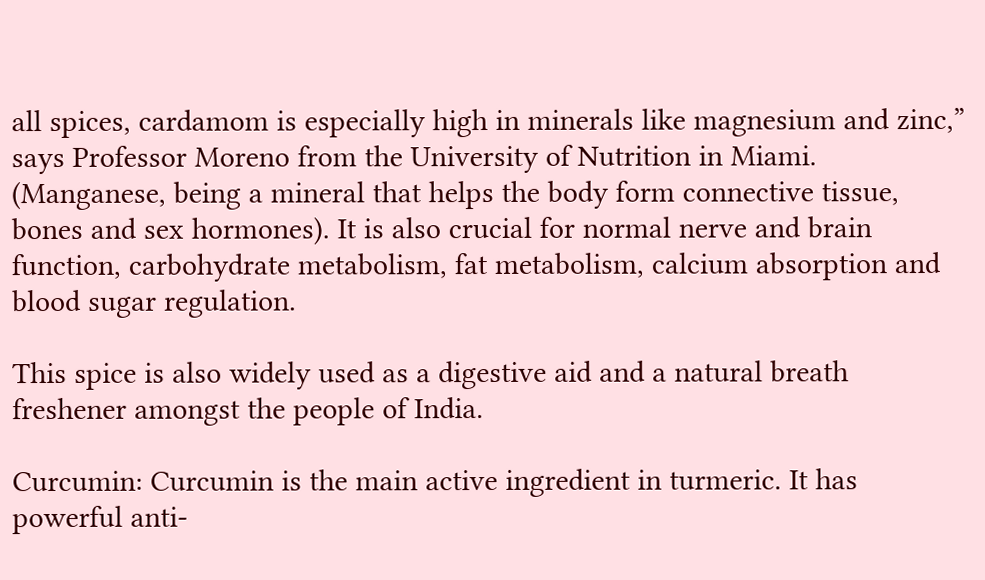all spices, cardamom is especially high in minerals like magnesium and zinc,” says Professor Moreno from the University of Nutrition in Miami. (Manganese, being a mineral that helps the body form connective tissue, bones and sex hormones). It is also crucial for normal nerve and brain function, carbohydrate metabolism, fat metabolism, calcium absorption and blood sugar regulation.

This spice is also widely used as a digestive aid and a natural breath freshener amongst the people of India.

Curcumin: Curcumin is the main active ingredient in turmeric. It has powerful anti-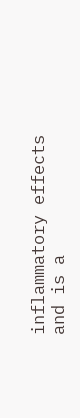inflammatory effects and is a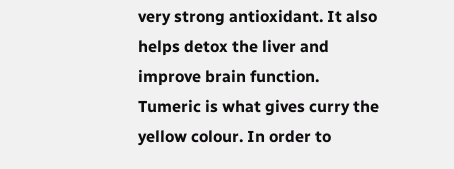very strong antioxidant. It also helps detox the liver and improve brain function. Tumeric is what gives curry the yellow colour. In order to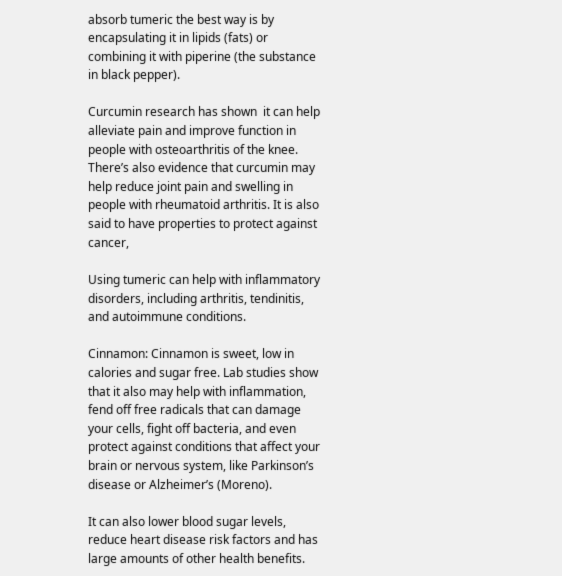absorb tumeric the best way is by encapsulating it in lipids (fats) or combining it with piperine (the substance in black pepper).

Curcumin research has shown  it can help alleviate pain and improve function in people with osteoarthritis of the knee. There’s also evidence that curcumin may help reduce joint pain and swelling in people with rheumatoid arthritis. It is also said to have properties to protect against cancer,

Using tumeric can help with inflammatory disorders, including arthritis, tendinitis, and autoimmune conditions.

Cinnamon: Cinnamon is sweet, low in calories and sugar free. Lab studies show that it also may help with inflammation, fend off free radicals that can damage your cells, fight off bacteria, and even protect against conditions that affect your brain or nervous system, like Parkinson’s disease or Alzheimer’s (Moreno).

It can also lower blood sugar levels, reduce heart disease risk factors and has large amounts of other health benefits.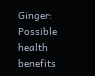Ginger: Possible health benefits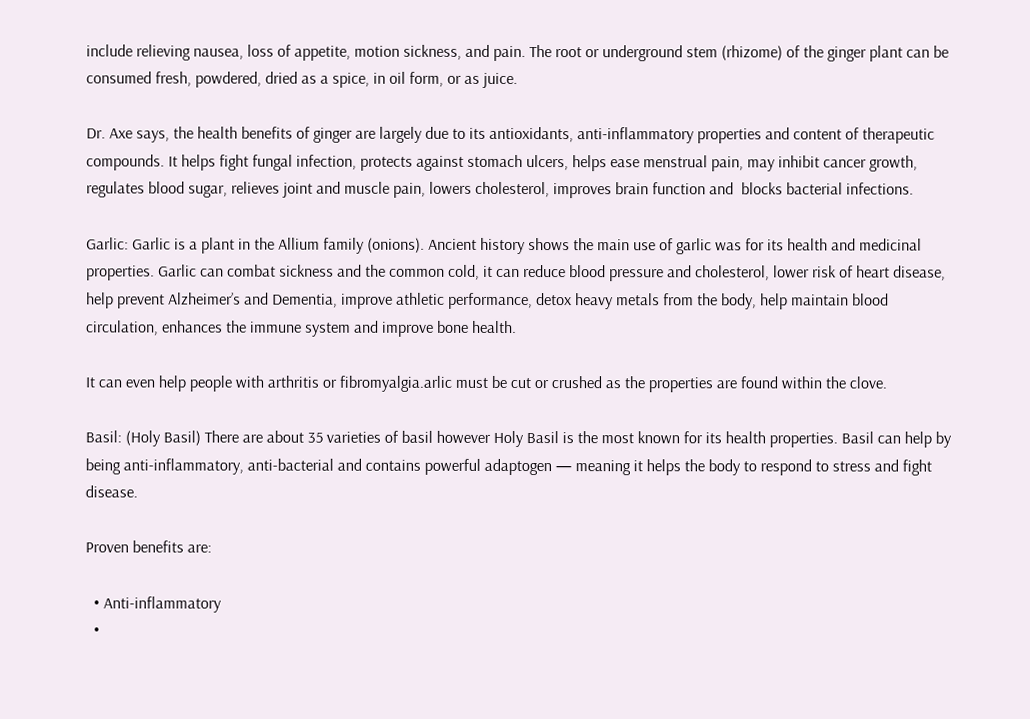include relieving nausea, loss of appetite, motion sickness, and pain. The root or underground stem (rhizome) of the ginger plant can be consumed fresh, powdered, dried as a spice, in oil form, or as juice.

Dr. Axe says, the health benefits of ginger are largely due to its antioxidants, anti-inflammatory properties and content of therapeutic compounds. It helps fight fungal infection, protects against stomach ulcers, helps ease menstrual pain, may inhibit cancer growth, regulates blood sugar, relieves joint and muscle pain, lowers cholesterol, improves brain function and  blocks bacterial infections.

Garlic: Garlic is a plant in the Allium family (onions). Ancient history shows the main use of garlic was for its health and medicinal properties. Garlic can combat sickness and the common cold, it can reduce blood pressure and cholesterol, lower risk of heart disease, help prevent Alzheimer’s and Dementia, improve athletic performance, detox heavy metals from the body, help maintain blood circulation, enhances the immune system and improve bone health.

It can even help people with arthritis or fibromyalgia.arlic must be cut or crushed as the properties are found within the clove.

Basil: (Holy Basil) There are about 35 varieties of basil however Holy Basil is the most known for its health properties. Basil can help by being anti-inflammatory, anti-bacterial and contains powerful adaptogen — meaning it helps the body to respond to stress and fight disease.

Proven benefits are:

  • Anti-inflammatory
  •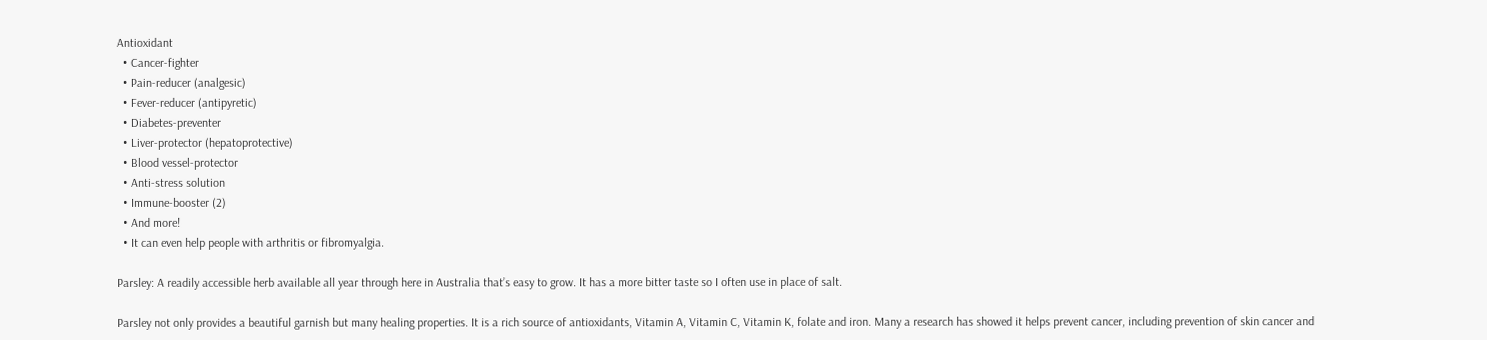Antioxidant
  • Cancer-fighter
  • Pain-reducer (analgesic)
  • Fever-reducer (antipyretic)
  • Diabetes-preventer
  • Liver-protector (hepatoprotective)
  • Blood vessel-protector
  • Anti-stress solution
  • Immune-booster (2)
  • And more!
  • It can even help people with arthritis or fibromyalgia.

Parsley: A readily accessible herb available all year through here in Australia that’s easy to grow. It has a more bitter taste so I often use in place of salt.

Parsley not only provides a beautiful garnish but many healing properties. It is a rich source of antioxidants, Vitamin A, Vitamin C, Vitamin K, folate and iron. Many a research has showed it helps prevent cancer, including prevention of skin cancer and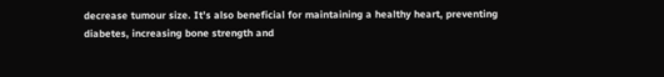decrease tumour size. It’s also beneficial for maintaining a healthy heart, preventing diabetes, increasing bone strength and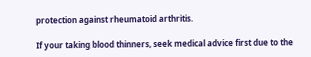protection against rheumatoid arthritis.

If your taking blood thinners, seek medical advice first due to the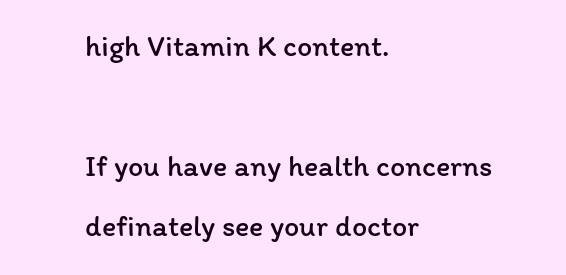high Vitamin K content.

If you have any health concerns definately see your doctor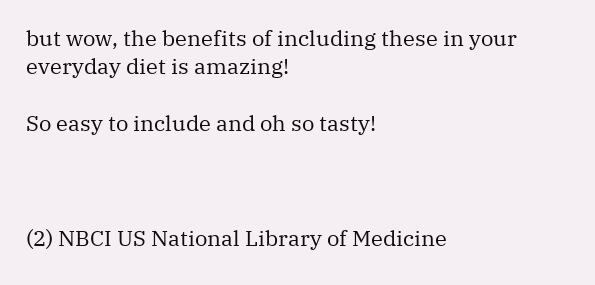but wow, the benefits of including these in your everyday diet is amazing!

So easy to include and oh so tasty!



(2) NBCI US National Library of Medicine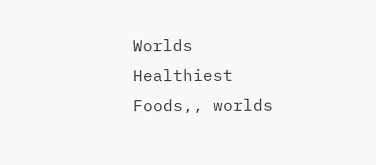Worlds Healthiest Foods,, worlds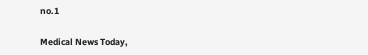no.1

Medical News Today,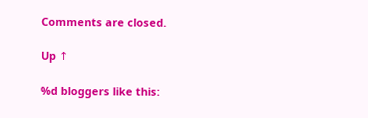Comments are closed.

Up ↑

%d bloggers like this: